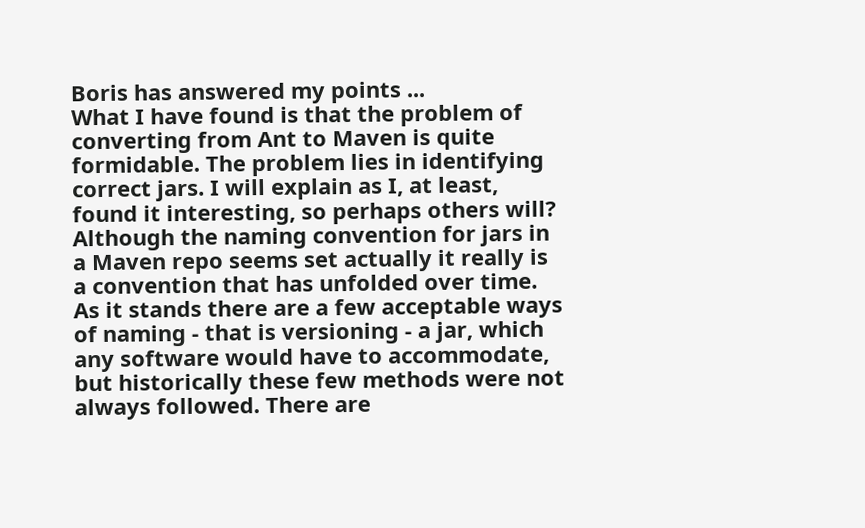Boris has answered my points ...
What I have found is that the problem of converting from Ant to Maven is quite formidable. The problem lies in identifying correct jars. I will explain as I, at least, found it interesting, so perhaps others will?
Although the naming convention for jars in a Maven repo seems set actually it really is a convention that has unfolded over time. As it stands there are a few acceptable ways of naming - that is versioning - a jar, which any software would have to accommodate, but historically these few methods were not always followed. There are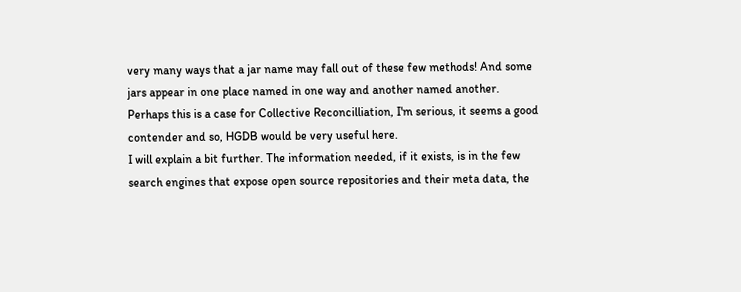very many ways that a jar name may fall out of these few methods! And some jars appear in one place named in one way and another named another.
Perhaps this is a case for Collective Reconcilliation, I'm serious, it seems a good contender and so, HGDB would be very useful here.
I will explain a bit further. The information needed, if it exists, is in the few search engines that expose open source repositories and their meta data, the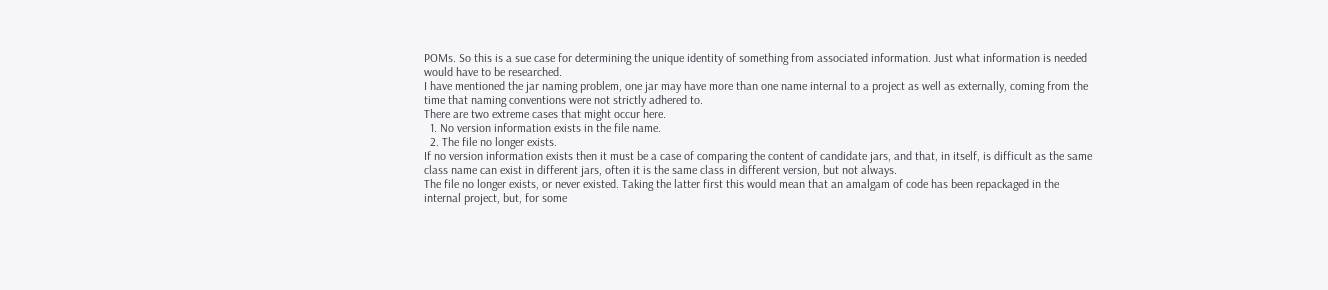POMs. So this is a sue case for determining the unique identity of something from associated information. Just what information is needed would have to be researched.
I have mentioned the jar naming problem, one jar may have more than one name internal to a project as well as externally, coming from the time that naming conventions were not strictly adhered to.
There are two extreme cases that might occur here.
  1. No version information exists in the file name.
  2. The file no longer exists.
If no version information exists then it must be a case of comparing the content of candidate jars, and that, in itself, is difficult as the same class name can exist in different jars, often it is the same class in different version, but not always.
The file no longer exists, or never existed. Taking the latter first this would mean that an amalgam of code has been repackaged in the internal project, but, for some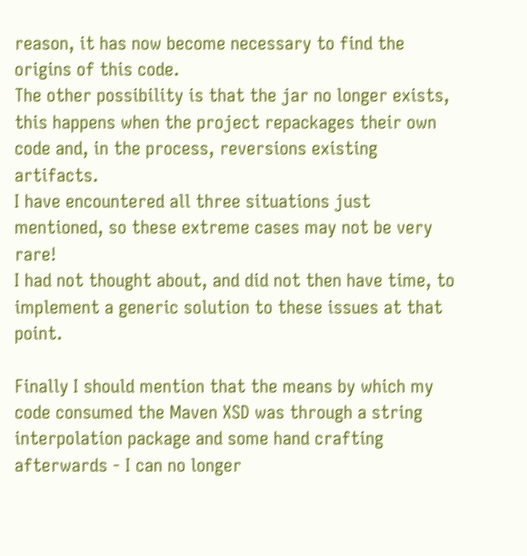reason, it has now become necessary to find the origins of this code.
The other possibility is that the jar no longer exists, this happens when the project repackages their own code and, in the process, reversions existing artifacts.
I have encountered all three situations just mentioned, so these extreme cases may not be very rare!
I had not thought about, and did not then have time, to implement a generic solution to these issues at that point.

Finally I should mention that the means by which my code consumed the Maven XSD was through a string interpolation package and some hand crafting afterwards - I can no longer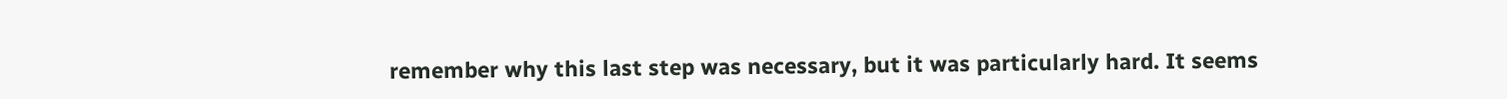remember why this last step was necessary, but it was particularly hard. It seems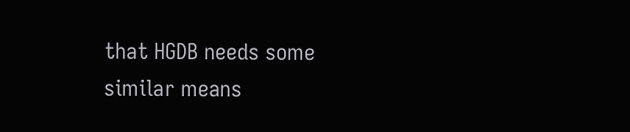that HGDB needs some similar means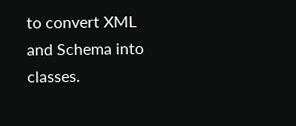to convert XML and Schema into classes.